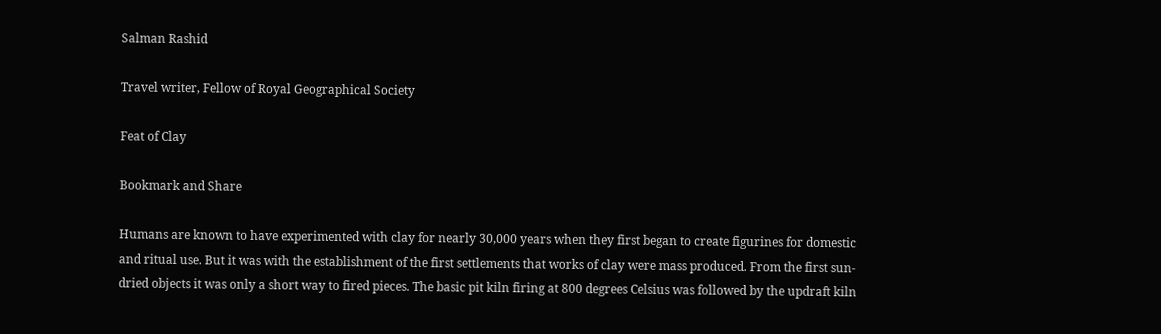Salman Rashid

Travel writer, Fellow of Royal Geographical Society

Feat of Clay

Bookmark and Share

Humans are known to have experimented with clay for nearly 30,000 years when they first began to create figurines for domestic and ritual use. But it was with the establishment of the first settlements that works of clay were mass produced. From the first sun-dried objects it was only a short way to fired pieces. The basic pit kiln firing at 800 degrees Celsius was followed by the updraft kiln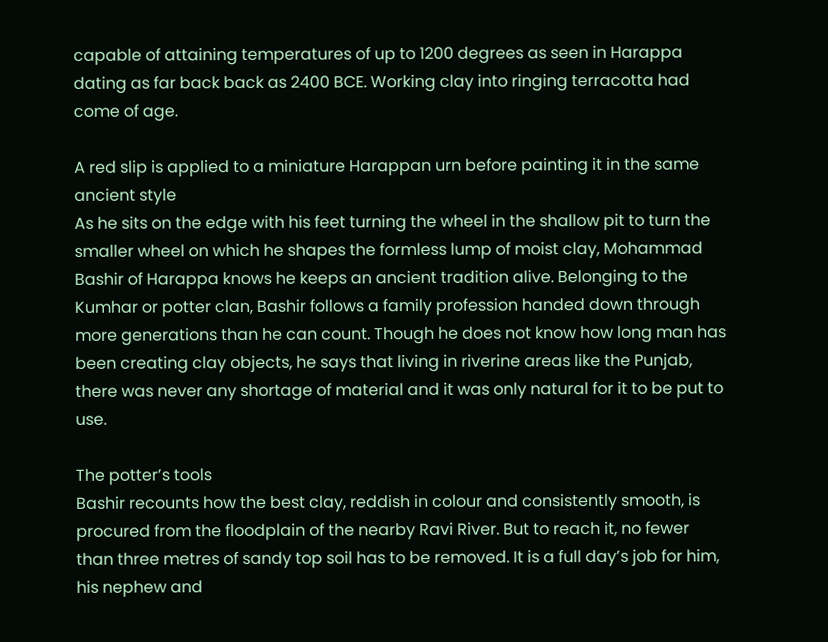capable of attaining temperatures of up to 1200 degrees as seen in Harappa dating as far back back as 2400 BCE. Working clay into ringing terracotta had come of age.

A red slip is applied to a miniature Harappan urn before painting it in the same ancient style
As he sits on the edge with his feet turning the wheel in the shallow pit to turn the smaller wheel on which he shapes the formless lump of moist clay, Mohammad Bashir of Harappa knows he keeps an ancient tradition alive. Belonging to the Kumhar or potter clan, Bashir follows a family profession handed down through more generations than he can count. Though he does not know how long man has been creating clay objects, he says that living in riverine areas like the Punjab, there was never any shortage of material and it was only natural for it to be put to use.

The potter’s tools
Bashir recounts how the best clay, reddish in colour and consistently smooth, is procured from the floodplain of the nearby Ravi River. But to reach it, no fewer than three metres of sandy top soil has to be removed. It is a full day’s job for him, his nephew and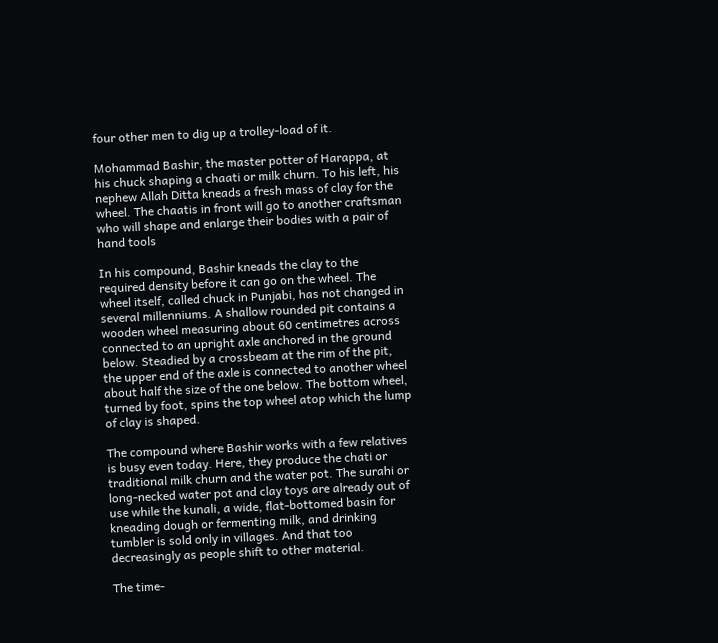four other men to dig up a trolley-load of it.

Mohammad Bashir, the master potter of Harappa, at his chuck shaping a chaati or milk churn. To his left, his nephew Allah Ditta kneads a fresh mass of clay for the wheel. The chaatis in front will go to another craftsman who will shape and enlarge their bodies with a pair of hand tools

In his compound, Bashir kneads the clay to the required density before it can go on the wheel. The wheel itself, called chuck in Punjabi, has not changed in several millenniums. A shallow rounded pit contains a wooden wheel measuring about 60 centimetres across connected to an upright axle anchored in the ground below. Steadied by a crossbeam at the rim of the pit, the upper end of the axle is connected to another wheel about half the size of the one below. The bottom wheel, turned by foot, spins the top wheel atop which the lump of clay is shaped.

The compound where Bashir works with a few relatives is busy even today. Here, they produce the chati or traditional milk churn and the water pot. The surahi or long-necked water pot and clay toys are already out of use while the kunali, a wide, flat-bottomed basin for kneading dough or fermenting milk, and drinking tumbler is sold only in villages. And that too decreasingly as people shift to other material.

The time-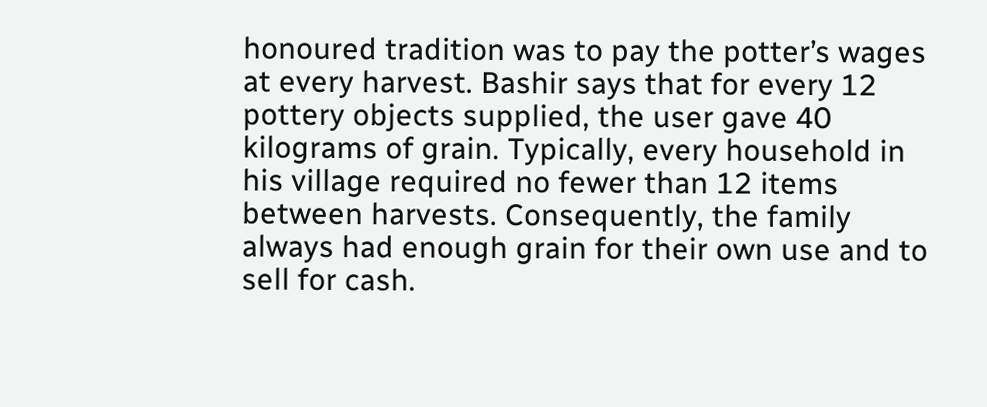honoured tradition was to pay the potter’s wages at every harvest. Bashir says that for every 12 pottery objects supplied, the user gave 40 kilograms of grain. Typically, every household in his village required no fewer than 12 items between harvests. Consequently, the family always had enough grain for their own use and to sell for cash.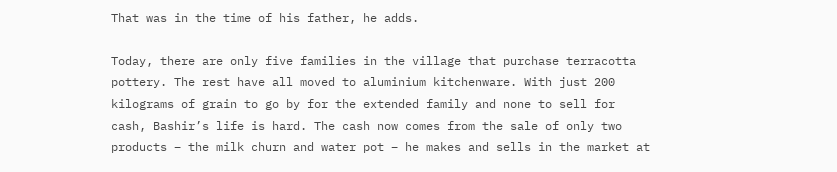That was in the time of his father, he adds.

Today, there are only five families in the village that purchase terracotta pottery. The rest have all moved to aluminium kitchenware. With just 200 kilograms of grain to go by for the extended family and none to sell for cash, Bashir’s life is hard. The cash now comes from the sale of only two products – the milk churn and water pot – he makes and sells in the market at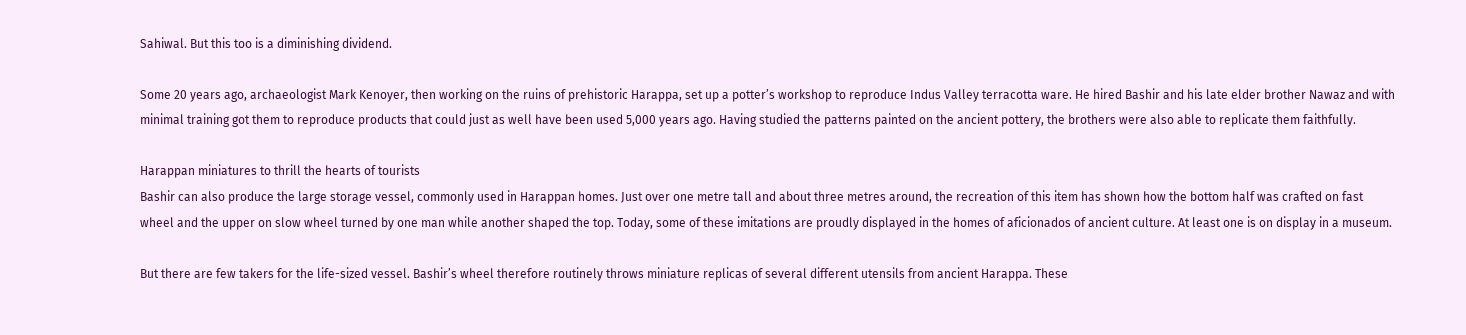Sahiwal. But this too is a diminishing dividend.

Some 20 years ago, archaeologist Mark Kenoyer, then working on the ruins of prehistoric Harappa, set up a potter’s workshop to reproduce Indus Valley terracotta ware. He hired Bashir and his late elder brother Nawaz and with minimal training got them to reproduce products that could just as well have been used 5,000 years ago. Having studied the patterns painted on the ancient pottery, the brothers were also able to replicate them faithfully.

Harappan miniatures to thrill the hearts of tourists
Bashir can also produce the large storage vessel, commonly used in Harappan homes. Just over one metre tall and about three metres around, the recreation of this item has shown how the bottom half was crafted on fast wheel and the upper on slow wheel turned by one man while another shaped the top. Today, some of these imitations are proudly displayed in the homes of aficionados of ancient culture. At least one is on display in a museum.

But there are few takers for the life-sized vessel. Bashir’s wheel therefore routinely throws miniature replicas of several different utensils from ancient Harappa. These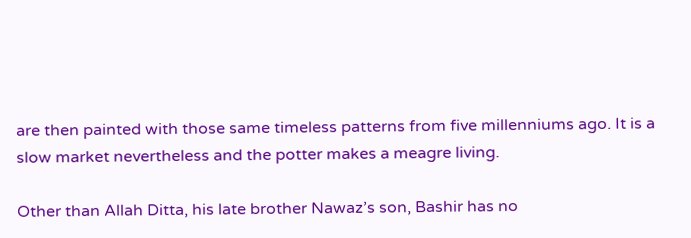are then painted with those same timeless patterns from five millenniums ago. It is a slow market nevertheless and the potter makes a meagre living.

Other than Allah Ditta, his late brother Nawaz’s son, Bashir has no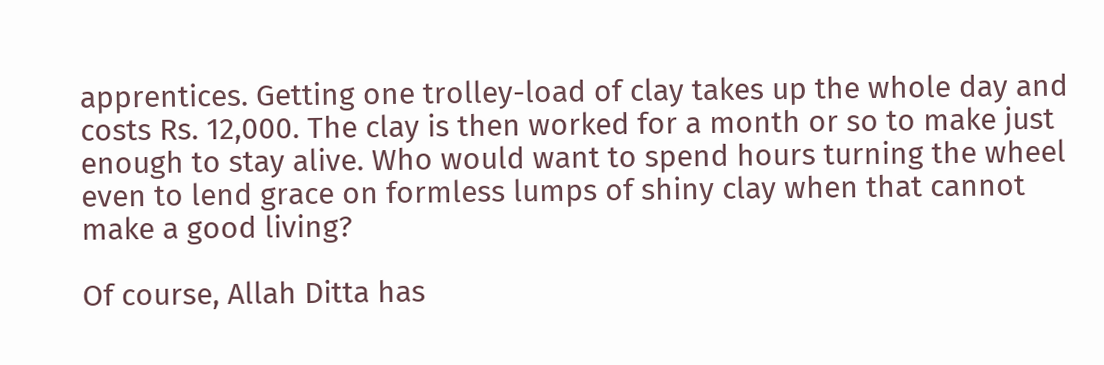apprentices. Getting one trolley-load of clay takes up the whole day and costs Rs. 12,000. The clay is then worked for a month or so to make just enough to stay alive. Who would want to spend hours turning the wheel even to lend grace on formless lumps of shiny clay when that cannot make a good living?

Of course, Allah Ditta has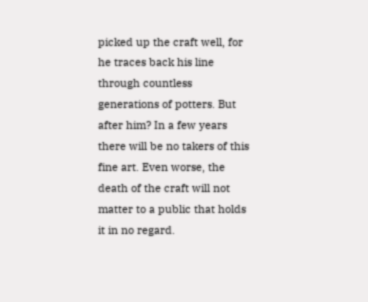picked up the craft well, for he traces back his line through countless generations of potters. But after him? In a few years there will be no takers of this fine art. Even worse, the death of the craft will not matter to a public that holds it in no regard.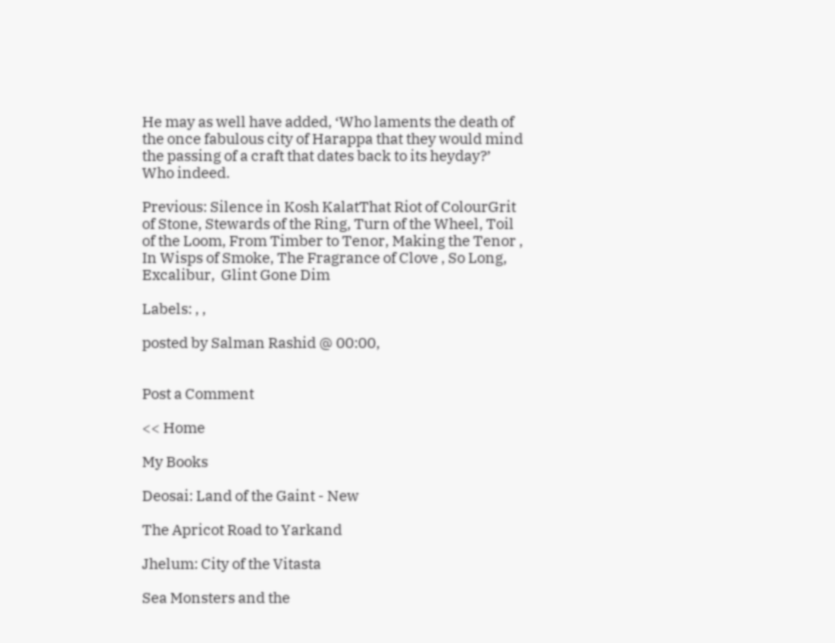He may as well have added, ‘Who laments the death of the once fabulous city of Harappa that they would mind the passing of a craft that dates back to its heyday?’ Who indeed.

Previous: Silence in Kosh KalatThat Riot of ColourGrit of Stone, Stewards of the Ring, Turn of the Wheel, Toil of the Loom, From Timber to Tenor, Making the Tenor , In Wisps of Smoke, The Fragrance of Clove , So Long, Excalibur,  Glint Gone Dim

Labels: , ,

posted by Salman Rashid @ 00:00,


Post a Comment

<< Home

My Books

Deosai: Land of the Gaint - New

The Apricot Road to Yarkand

Jhelum: City of the Vitasta

Sea Monsters and the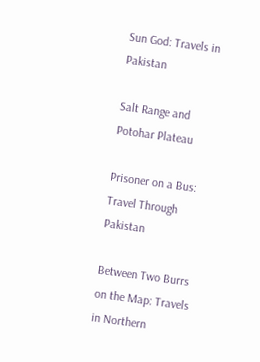Sun God: Travels in Pakistan

Salt Range and Potohar Plateau

Prisoner on a Bus: Travel Through Pakistan

Between Two Burrs on the Map: Travels in Northern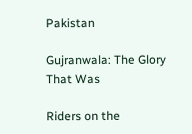Pakistan

Gujranwala: The Glory That Was

Riders on the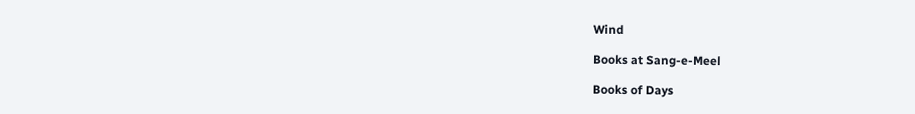Wind

Books at Sang-e-Meel

Books of Days